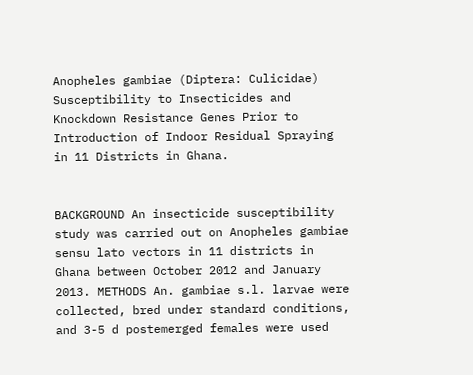Anopheles gambiae (Diptera: Culicidae) Susceptibility to Insecticides and Knockdown Resistance Genes Prior to Introduction of Indoor Residual Spraying in 11 Districts in Ghana.


BACKGROUND An insecticide susceptibility study was carried out on Anopheles gambiae sensu lato vectors in 11 districts in Ghana between October 2012 and January 2013. METHODS An. gambiae s.l. larvae were collected, bred under standard conditions, and 3-5 d postemerged females were used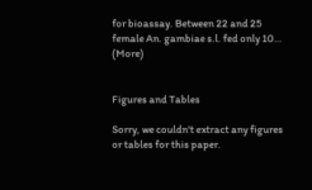for bioassay. Between 22 and 25 female An. gambiae s.l. fed only 10… (More)


Figures and Tables

Sorry, we couldn't extract any figures or tables for this paper.